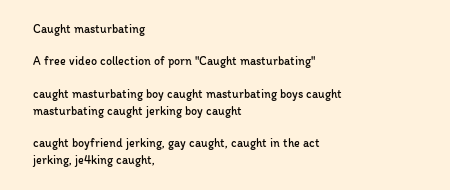Caught masturbating

A free video collection of porn "Caught masturbating"

caught masturbating boy caught masturbating boys caught masturbating caught jerking boy caught

caught boyfriend jerking, gay caught, caught in the act jerking, je4king caught,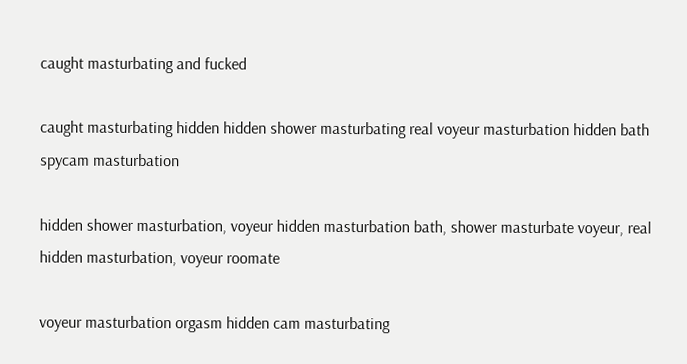caught masturbating and fucked

caught masturbating hidden hidden shower masturbating real voyeur masturbation hidden bath spycam masturbation

hidden shower masturbation, voyeur hidden masturbation bath, shower masturbate voyeur, real hidden masturbation, voyeur roomate

voyeur masturbation orgasm hidden cam masturbating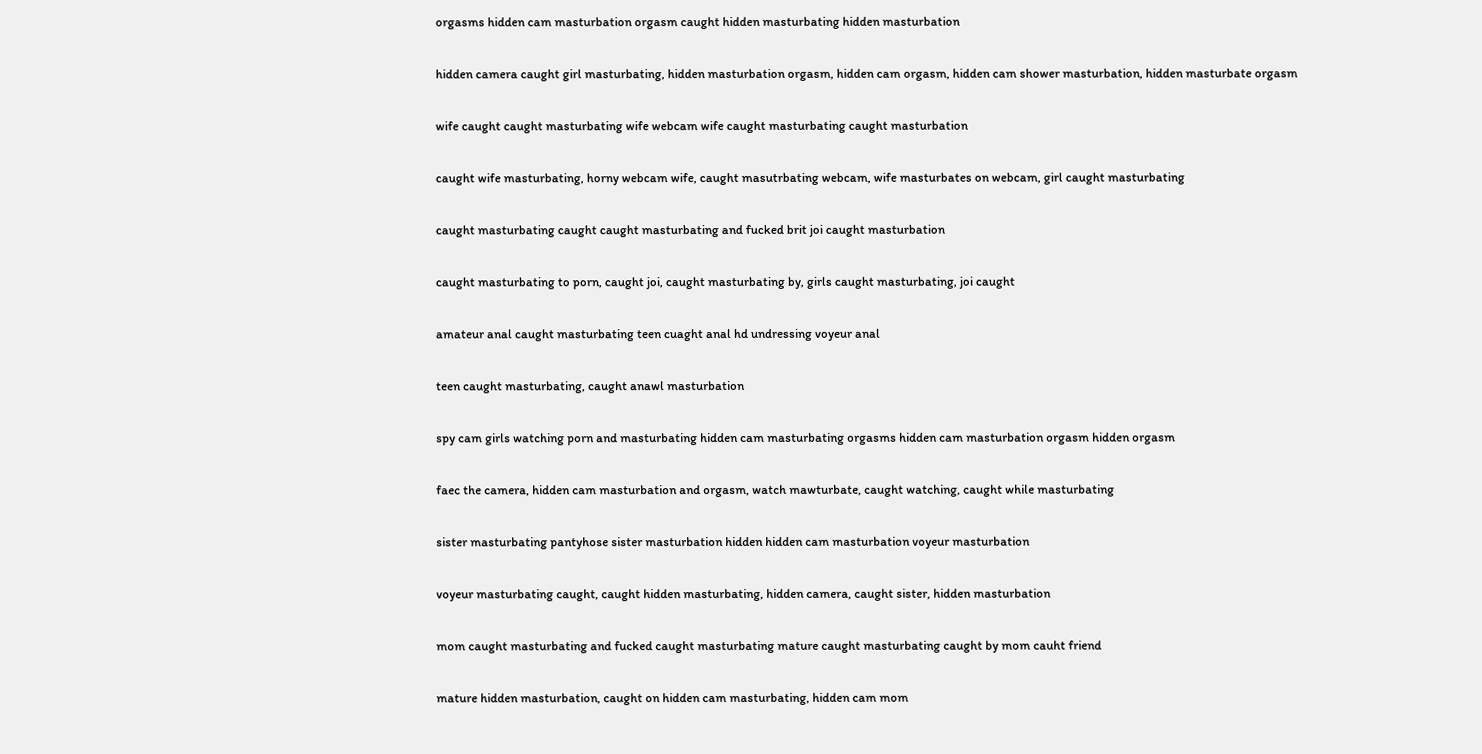orgasms hidden cam masturbation orgasm caught hidden masturbating hidden masturbation

hidden camera caught girl masturbating, hidden masturbation orgasm, hidden cam orgasm, hidden cam shower masturbation, hidden masturbate orgasm

wife caught caught masturbating wife webcam wife caught masturbating caught masturbation

caught wife masturbating, horny webcam wife, caught masutrbating webcam, wife masturbates on webcam, girl caught masturbating

caught masturbating caught caught masturbating and fucked brit joi caught masturbation

caught masturbating to porn, caught joi, caught masturbating by, girls caught masturbating, joi caught

amateur anal caught masturbating teen cuaght anal hd undressing voyeur anal

teen caught masturbating, caught anawl masturbation

spy cam girls watching porn and masturbating hidden cam masturbating orgasms hidden cam masturbation orgasm hidden orgasm

faec the camera, hidden cam masturbation and orgasm, watch mawturbate, caught watching, caught while masturbating

sister masturbating pantyhose sister masturbation hidden hidden cam masturbation voyeur masturbation

voyeur masturbating caught, caught hidden masturbating, hidden camera, caught sister, hidden masturbation

mom caught masturbating and fucked caught masturbating mature caught masturbating caught by mom cauht friend

mature hidden masturbation, caught on hidden cam masturbating, hidden cam mom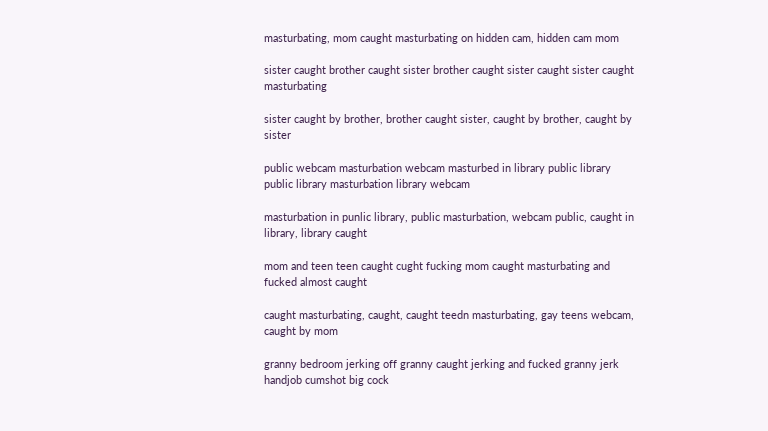masturbating, mom caught masturbating on hidden cam, hidden cam mom

sister caught brother caught sister brother caught sister caught sister caught masturbating

sister caught by brother, brother caught sister, caught by brother, caught by sister

public webcam masturbation webcam masturbed in library public library public library masturbation library webcam

masturbation in punlic library, public masturbation, webcam public, caught in library, library caught

mom and teen teen caught cught fucking mom caught masturbating and fucked almost caught

caught masturbating, caught, caught teedn masturbating, gay teens webcam, caught by mom

granny bedroom jerking off granny caught jerking and fucked granny jerk handjob cumshot big cock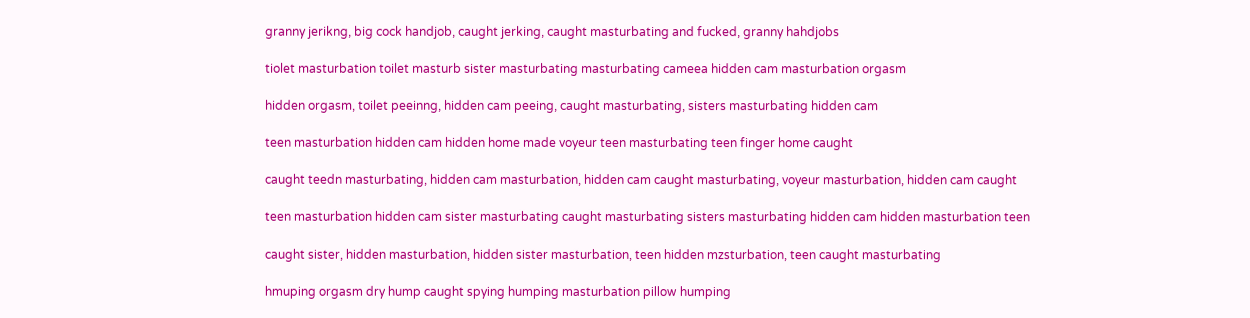granny jerikng, big cock handjob, caught jerking, caught masturbating and fucked, granny hahdjobs

tiolet masturbation toilet masturb sister masturbating masturbating cameea hidden cam masturbation orgasm

hidden orgasm, toilet peeinng, hidden cam peeing, caught masturbating, sisters masturbating hidden cam

teen masturbation hidden cam hidden home made voyeur teen masturbating teen finger home caught

caught teedn masturbating, hidden cam masturbation, hidden cam caught masturbating, voyeur masturbation, hidden cam caught

teen masturbation hidden cam sister masturbating caught masturbating sisters masturbating hidden cam hidden masturbation teen

caught sister, hidden masturbation, hidden sister masturbation, teen hidden mzsturbation, teen caught masturbating

hmuping orgasm dry hump caught spying humping masturbation pillow humping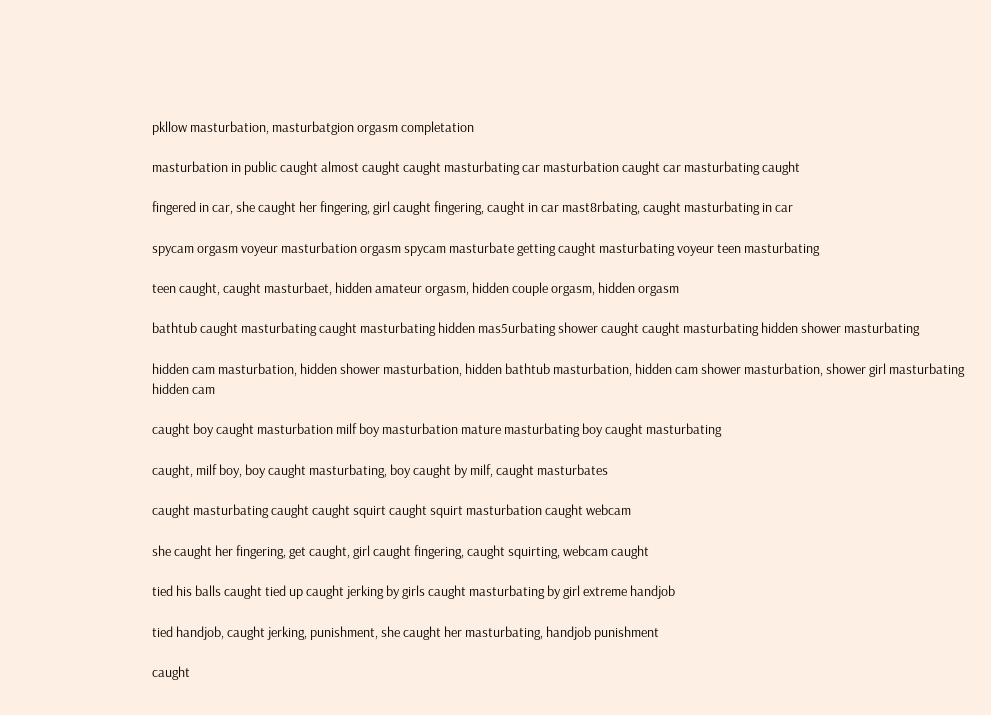pkllow masturbation, masturbatgion orgasm completation

masturbation in public caught almost caught caught masturbating car masturbation caught car masturbating caught

fingered in car, she caught her fingering, girl caught fingering, caught in car mast8rbating, caught masturbating in car

spycam orgasm voyeur masturbation orgasm spycam masturbate getting caught masturbating voyeur teen masturbating

teen caught, caught masturbaet, hidden amateur orgasm, hidden couple orgasm, hidden orgasm

bathtub caught masturbating caught masturbating hidden mas5urbating shower caught caught masturbating hidden shower masturbating

hidden cam masturbation, hidden shower masturbation, hidden bathtub masturbation, hidden cam shower masturbation, shower girl masturbating hidden cam

caught boy caught masturbation milf boy masturbation mature masturbating boy caught masturbating

caught, milf boy, boy caught masturbating, boy caught by milf, caught masturbates

caught masturbating caught caught squirt caught squirt masturbation caught webcam

she caught her fingering, get caught, girl caught fingering, caught squirting, webcam caught

tied his balls caught tied up caught jerking by girls caught masturbating by girl extreme handjob

tied handjob, caught jerking, punishment, she caught her masturbating, handjob punishment

caught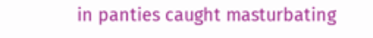in panties caught masturbating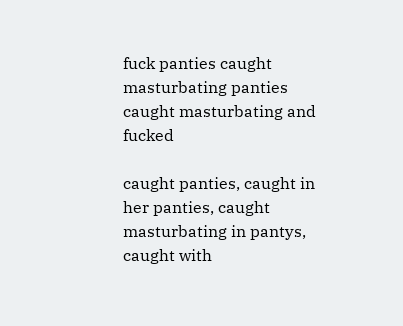fuck panties caught masturbating panties caught masturbating and fucked

caught panties, caught in her panties, caught masturbating in pantys, caught with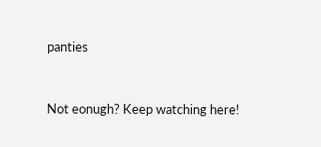panties


Not eonugh? Keep watching here!